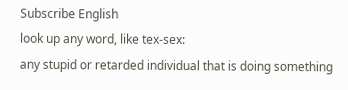Subscribe English
look up any word, like tex-sex:
any stupid or retarded individual that is doing something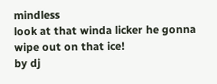mindless
look at that winda licker he gonna wipe out on that ice!
by dj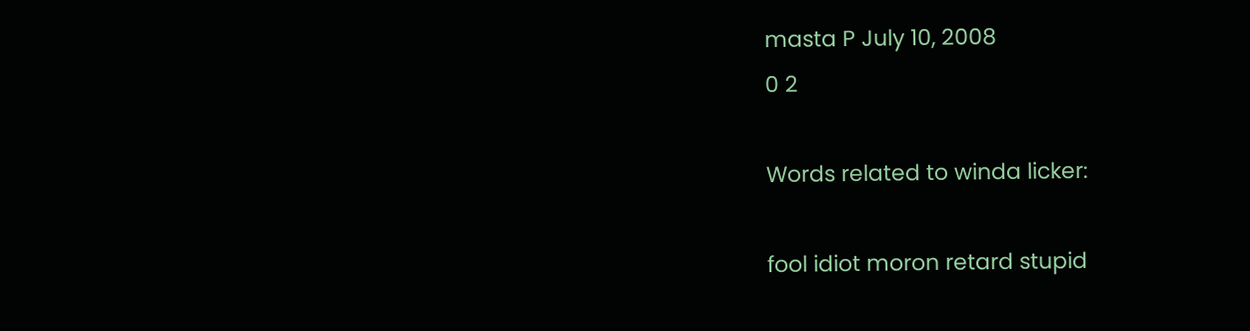masta P July 10, 2008
0 2

Words related to winda licker:

fool idiot moron retard stupid